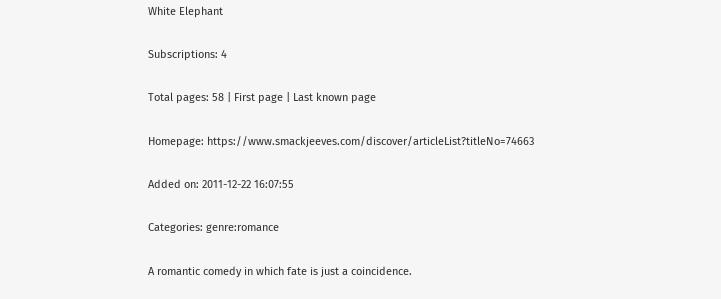White Elephant

Subscriptions: 4

Total pages: 58 | First page | Last known page

Homepage: https://www.smackjeeves.com/discover/articleList?titleNo=74663

Added on: 2011-12-22 16:07:55

Categories: genre:romance

A romantic comedy in which fate is just a coincidence.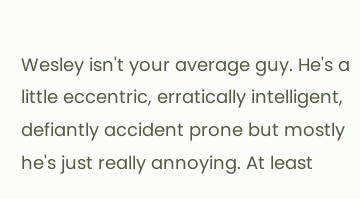Wesley isn't your average guy. He's a little eccentric, erratically intelligent, defiantly accident prone but mostly he's just really annoying. At least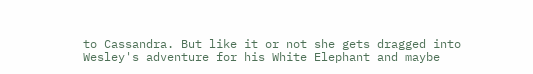to Cassandra. But like it or not she gets dragged into Wesley's adventure for his White Elephant and maybe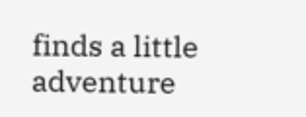finds a little adventure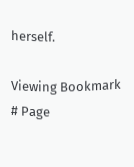herself.

Viewing Bookmark
# Page